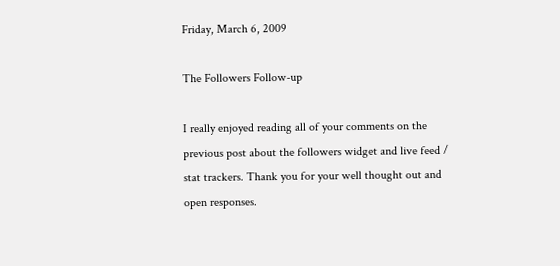Friday, March 6, 2009

The Followers Follow-up

I really enjoyed reading all of your comments on the previous post about the followers widget and live feed / stat trackers. Thank you for your well thought out and open responses.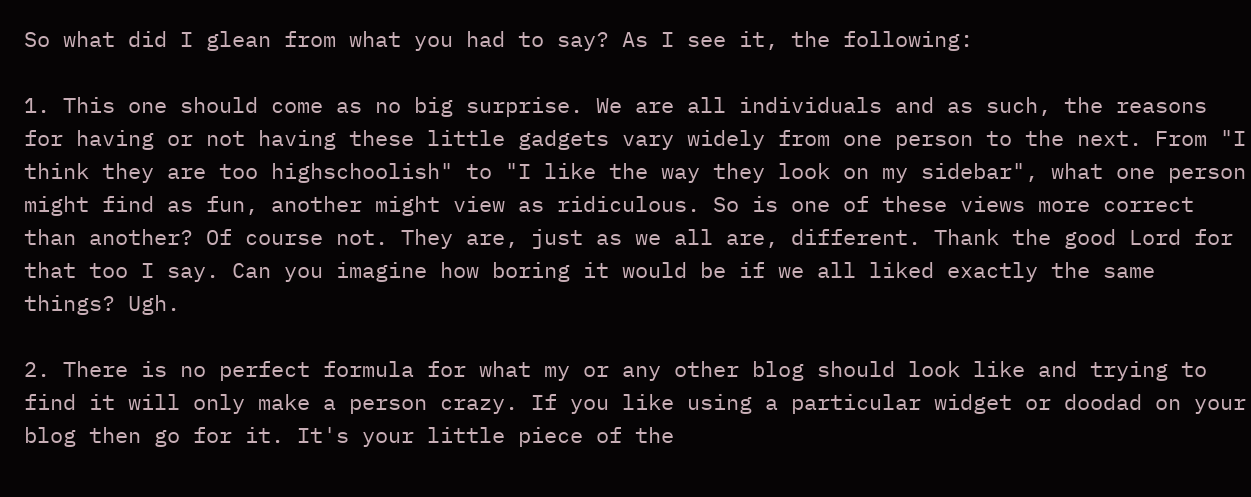So what did I glean from what you had to say? As I see it, the following:

1. This one should come as no big surprise. We are all individuals and as such, the reasons for having or not having these little gadgets vary widely from one person to the next. From "I think they are too highschoolish" to "I like the way they look on my sidebar", what one person might find as fun, another might view as ridiculous. So is one of these views more correct than another? Of course not. They are, just as we all are, different. Thank the good Lord for that too I say. Can you imagine how boring it would be if we all liked exactly the same things? Ugh.

2. There is no perfect formula for what my or any other blog should look like and trying to find it will only make a person crazy. If you like using a particular widget or doodad on your blog then go for it. It's your little piece of the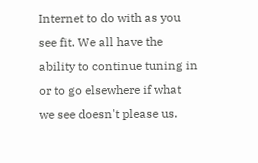Internet to do with as you see fit. We all have the ability to continue tuning in or to go elsewhere if what we see doesn't please us.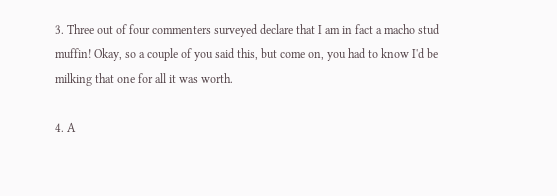3. Three out of four commenters surveyed declare that I am in fact a macho stud muffin! Okay, so a couple of you said this, but come on, you had to know I'd be milking that one for all it was worth.

4. A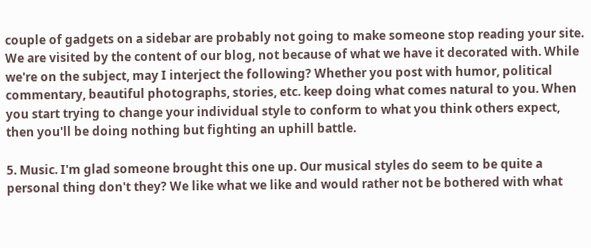couple of gadgets on a sidebar are probably not going to make someone stop reading your site. We are visited by the content of our blog, not because of what we have it decorated with. While we're on the subject, may I interject the following? Whether you post with humor, political commentary, beautiful photographs, stories, etc. keep doing what comes natural to you. When you start trying to change your individual style to conform to what you think others expect, then you'll be doing nothing but fighting an uphill battle.

5. Music. I'm glad someone brought this one up. Our musical styles do seem to be quite a personal thing don't they? We like what we like and would rather not be bothered with what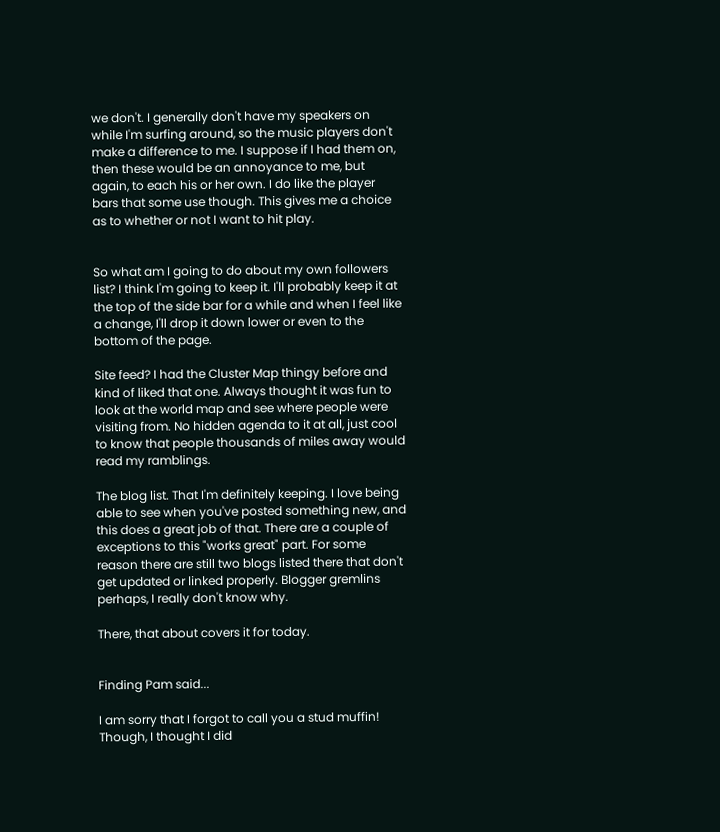we don't. I generally don't have my speakers on while I'm surfing around, so the music players don't make a difference to me. I suppose if I had them on, then these would be an annoyance to me, but again, to each his or her own. I do like the player bars that some use though. This gives me a choice as to whether or not I want to hit play.


So what am I going to do about my own followers list? I think I'm going to keep it. I'll probably keep it at the top of the side bar for a while and when I feel like a change, I'll drop it down lower or even to the bottom of the page.

Site feed? I had the Cluster Map thingy before and kind of liked that one. Always thought it was fun to look at the world map and see where people were visiting from. No hidden agenda to it at all, just cool to know that people thousands of miles away would read my ramblings.

The blog list. That I'm definitely keeping. I love being able to see when you've posted something new, and this does a great job of that. There are a couple of exceptions to this "works great" part. For some reason there are still two blogs listed there that don't get updated or linked properly. Blogger gremlins perhaps, I really don't know why.

There, that about covers it for today.


Finding Pam said...

I am sorry that I forgot to call you a stud muffin! Though, I thought I did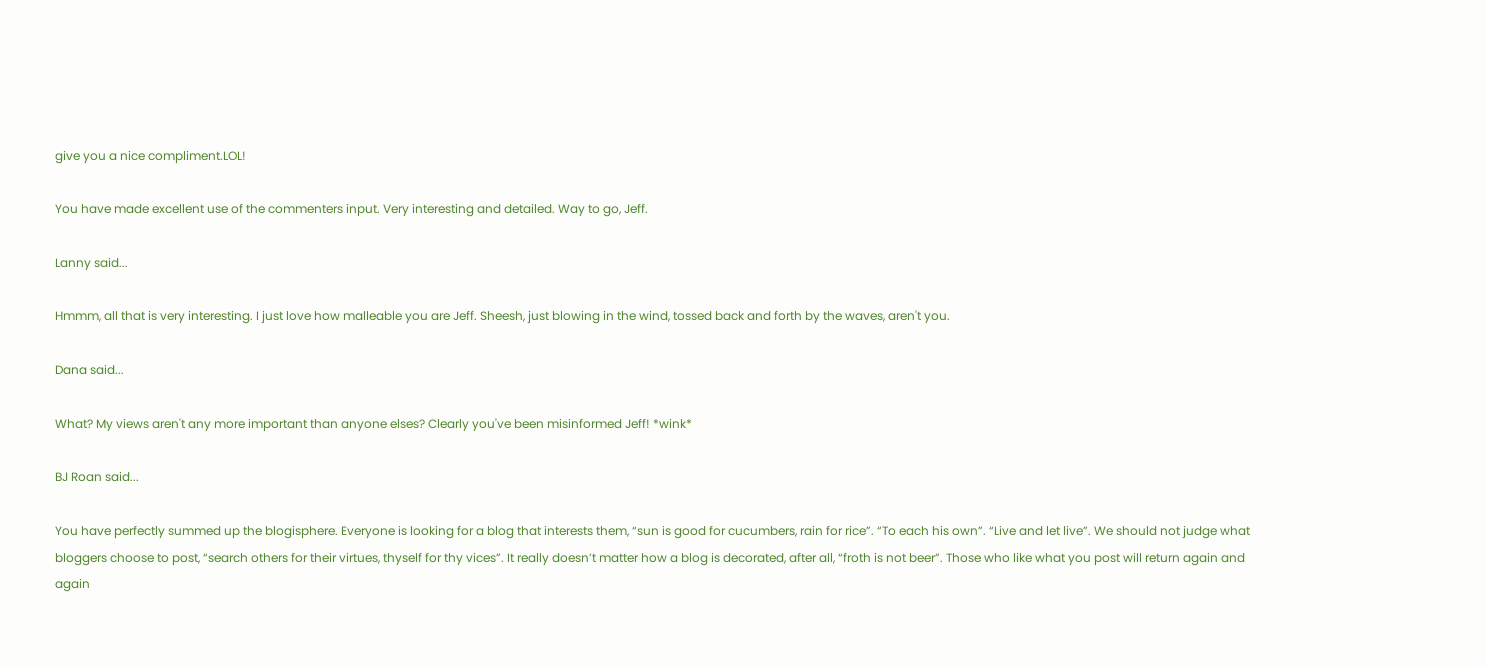give you a nice compliment.LOL!

You have made excellent use of the commenters input. Very interesting and detailed. Way to go, Jeff.

Lanny said...

Hmmm, all that is very interesting. I just love how malleable you are Jeff. Sheesh, just blowing in the wind, tossed back and forth by the waves, aren't you.

Dana said...

What? My views aren't any more important than anyone elses? Clearly you've been misinformed Jeff! *wink*

BJ Roan said...

You have perfectly summed up the blogisphere. Everyone is looking for a blog that interests them, “sun is good for cucumbers, rain for rice”. “To each his own”. “Live and let live”. We should not judge what bloggers choose to post, “search others for their virtues, thyself for thy vices”. It really doesn’t matter how a blog is decorated, after all, “froth is not beer”. Those who like what you post will return again and again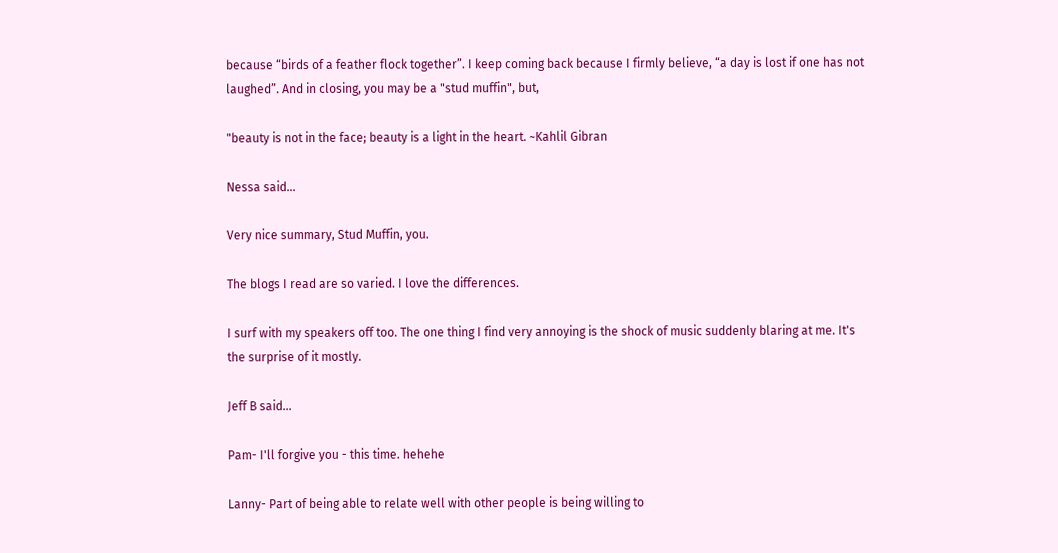because “birds of a feather flock together”. I keep coming back because I firmly believe, “a day is lost if one has not laughed”. And in closing, you may be a "stud muffin", but,

"beauty is not in the face; beauty is a light in the heart. ~Kahlil Gibran

Nessa said...

Very nice summary, Stud Muffin, you.

The blogs I read are so varied. I love the differences.

I surf with my speakers off too. The one thing I find very annoying is the shock of music suddenly blaring at me. It's the surprise of it mostly.

Jeff B said...

Pam- I'll forgive you - this time. hehehe

Lanny- Part of being able to relate well with other people is being willing to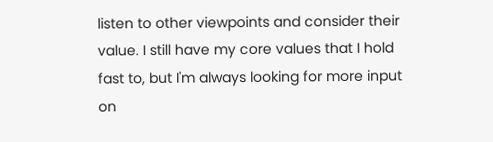listen to other viewpoints and consider their value. I still have my core values that I hold fast to, but I'm always looking for more input on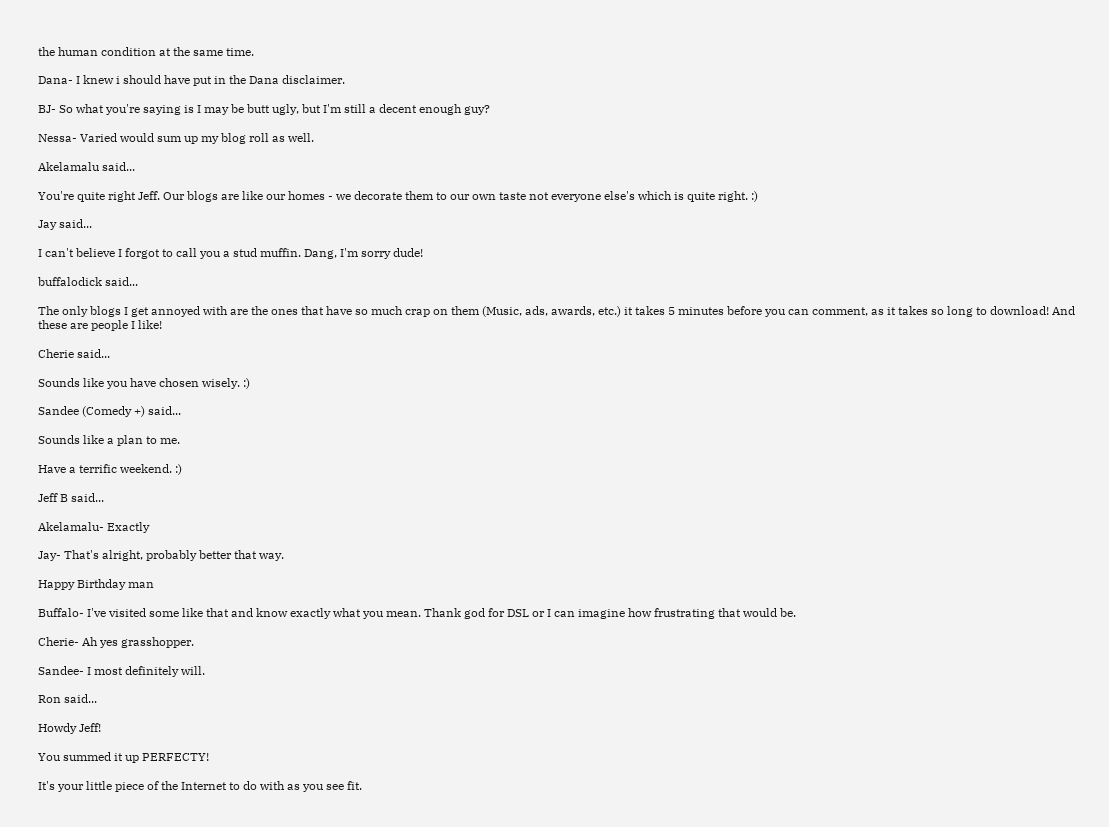the human condition at the same time.

Dana- I knew i should have put in the Dana disclaimer.

BJ- So what you're saying is I may be butt ugly, but I'm still a decent enough guy?

Nessa- Varied would sum up my blog roll as well.

Akelamalu said...

You're quite right Jeff. Our blogs are like our homes - we decorate them to our own taste not everyone else's which is quite right. :)

Jay said...

I can't believe I forgot to call you a stud muffin. Dang, I'm sorry dude!

buffalodick said...

The only blogs I get annoyed with are the ones that have so much crap on them (Music, ads, awards, etc.) it takes 5 minutes before you can comment, as it takes so long to download! And these are people I like!

Cherie said...

Sounds like you have chosen wisely. :)

Sandee (Comedy +) said...

Sounds like a plan to me.

Have a terrific weekend. :)

Jeff B said...

Akelamalu- Exactly

Jay- That's alright, probably better that way.

Happy Birthday man

Buffalo- I've visited some like that and know exactly what you mean. Thank god for DSL or I can imagine how frustrating that would be.

Cherie- Ah yes grasshopper.

Sandee- I most definitely will.

Ron said...

Howdy Jeff!

You summed it up PERFECTY!

It's your little piece of the Internet to do with as you see fit.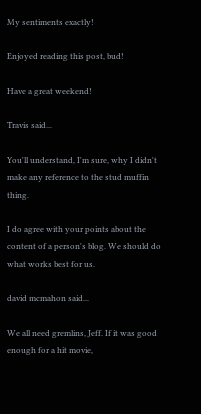My sentiments exactly!

Enjoyed reading this post, bud!

Have a great weekend!

Travis said...

You'll understand, I'm sure, why I didn't make any reference to the stud muffin thing.

I do agree with your points about the content of a person's blog. We should do what works best for us.

david mcmahon said...

We all need gremlins, Jeff. If it was good enough for a hit movie,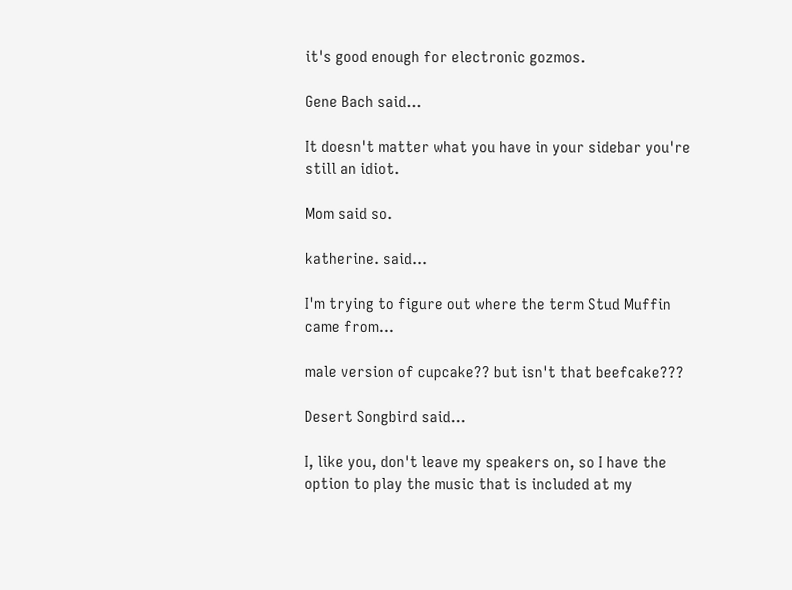it's good enough for electronic gozmos.

Gene Bach said...

It doesn't matter what you have in your sidebar you're still an idiot.

Mom said so.

katherine. said...

I'm trying to figure out where the term Stud Muffin came from...

male version of cupcake?? but isn't that beefcake???

Desert Songbird said...

I, like you, don't leave my speakers on, so I have the option to play the music that is included at my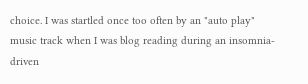choice. I was startled once too often by an "auto play" music track when I was blog reading during an insomnia-driven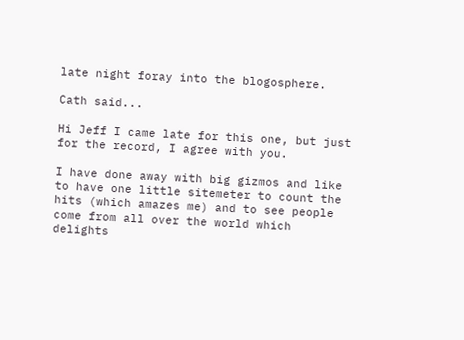late night foray into the blogosphere.

Cath said...

Hi Jeff I came late for this one, but just for the record, I agree with you.

I have done away with big gizmos and like to have one little sitemeter to count the hits (which amazes me) and to see people come from all over the world which delights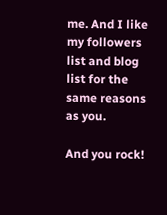me. And I like my followers list and blog list for the same reasons as you.

And you rock!